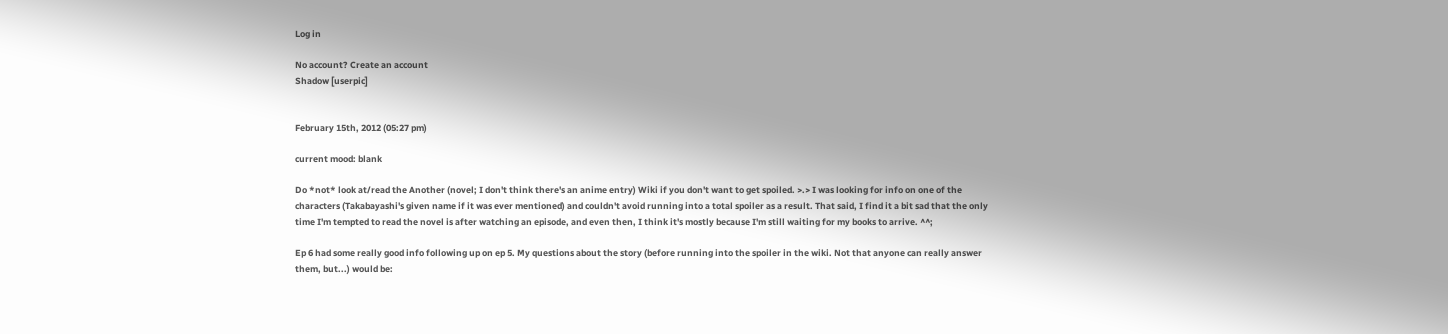Log in

No account? Create an account
Shadow [userpic]


February 15th, 2012 (05:27 pm)

current mood: blank

Do *not* look at/read the Another (novel; I don't think there's an anime entry) Wiki if you don't want to get spoiled. >.> I was looking for info on one of the characters (Takabayashi's given name if it was ever mentioned) and couldn't avoid running into a total spoiler as a result. That said, I find it a bit sad that the only time I'm tempted to read the novel is after watching an episode, and even then, I think it's mostly because I'm still waiting for my books to arrive. ^^;

Ep 6 had some really good info following up on ep 5. My questions about the story (before running into the spoiler in the wiki. Not that anyone can really answer them, but...) would be: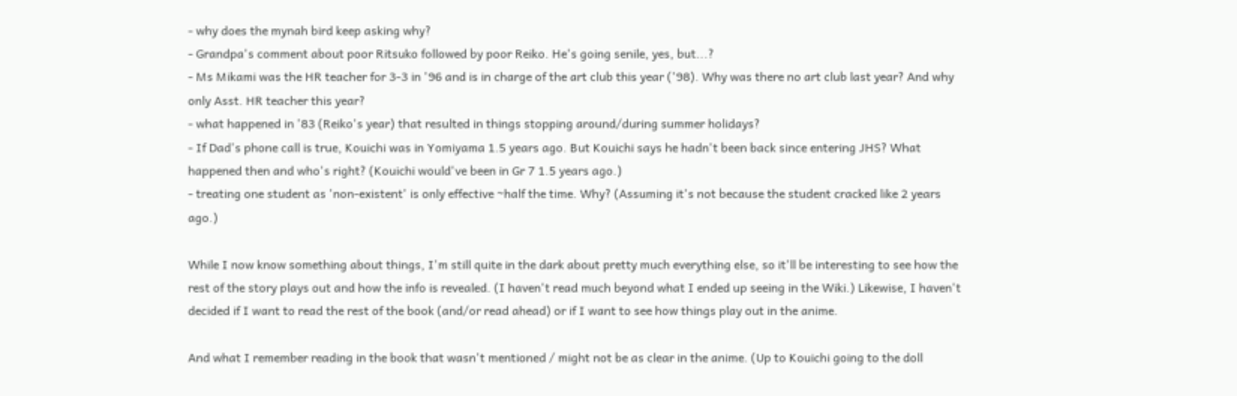- why does the mynah bird keep asking why?
- Grandpa's comment about poor Ritsuko followed by poor Reiko. He's going senile, yes, but...?
- Ms Mikami was the HR teacher for 3-3 in '96 and is in charge of the art club this year ('98). Why was there no art club last year? And why only Asst. HR teacher this year?
- what happened in '83 (Reiko's year) that resulted in things stopping around/during summer holidays?
- If Dad's phone call is true, Kouichi was in Yomiyama 1.5 years ago. But Kouichi says he hadn't been back since entering JHS? What happened then and who's right? (Kouichi would've been in Gr 7 1.5 years ago.)
- treating one student as 'non-existent' is only effective ~half the time. Why? (Assuming it's not because the student cracked like 2 years ago.)

While I now know something about things, I'm still quite in the dark about pretty much everything else, so it'll be interesting to see how the rest of the story plays out and how the info is revealed. (I haven't read much beyond what I ended up seeing in the Wiki.) Likewise, I haven't decided if I want to read the rest of the book (and/or read ahead) or if I want to see how things play out in the anime.

And what I remember reading in the book that wasn't mentioned / might not be as clear in the anime. (Up to Kouichi going to the doll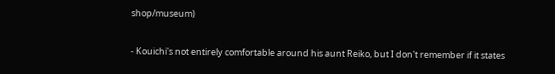shop/museum)

- Kouichi's not entirely comfortable around his aunt Reiko, but I don't remember if it states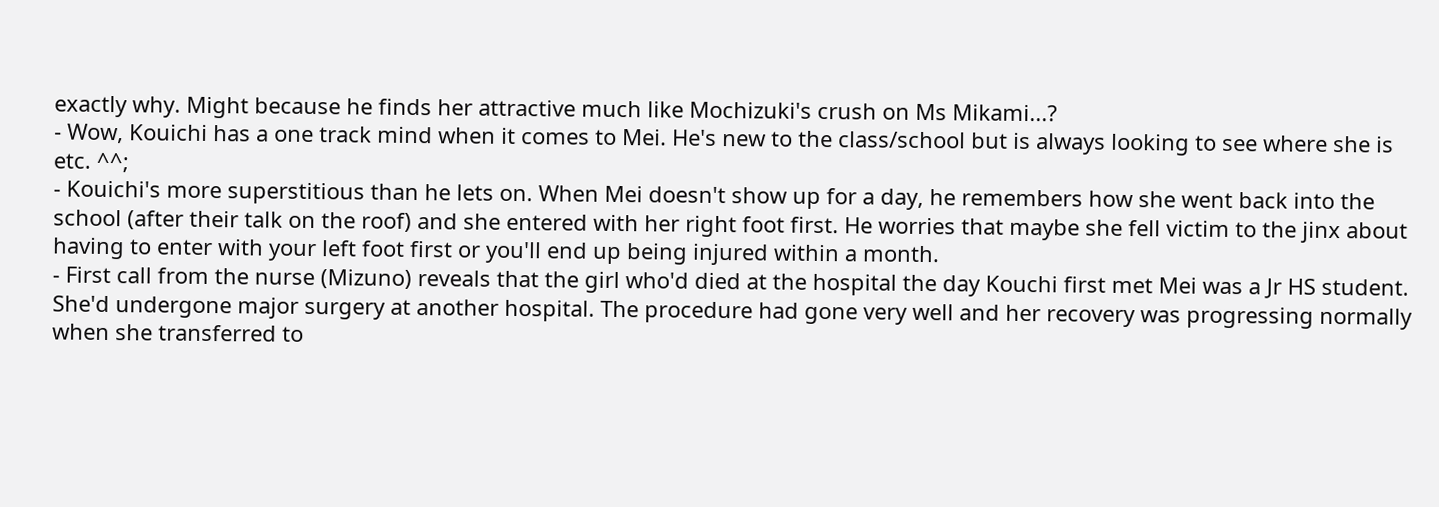exactly why. Might because he finds her attractive much like Mochizuki's crush on Ms Mikami...?
- Wow, Kouichi has a one track mind when it comes to Mei. He's new to the class/school but is always looking to see where she is etc. ^^;
- Kouichi's more superstitious than he lets on. When Mei doesn't show up for a day, he remembers how she went back into the school (after their talk on the roof) and she entered with her right foot first. He worries that maybe she fell victim to the jinx about having to enter with your left foot first or you'll end up being injured within a month.
- First call from the nurse (Mizuno) reveals that the girl who'd died at the hospital the day Kouchi first met Mei was a Jr HS student. She'd undergone major surgery at another hospital. The procedure had gone very well and her recovery was progressing normally when she transferred to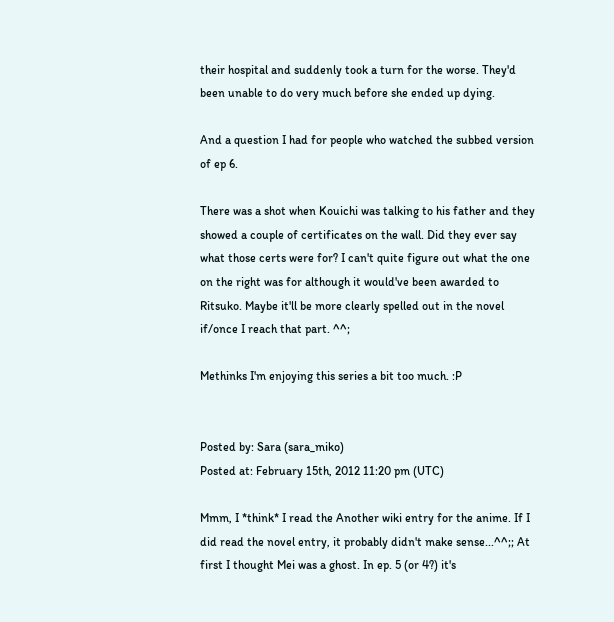their hospital and suddenly took a turn for the worse. They'd been unable to do very much before she ended up dying.

And a question I had for people who watched the subbed version of ep 6.

There was a shot when Kouichi was talking to his father and they showed a couple of certificates on the wall. Did they ever say what those certs were for? I can't quite figure out what the one on the right was for although it would've been awarded to Ritsuko. Maybe it'll be more clearly spelled out in the novel if/once I reach that part. ^^;

Methinks I'm enjoying this series a bit too much. :P


Posted by: Sara (sara_miko)
Posted at: February 15th, 2012 11:20 pm (UTC)

Mmm, I *think* I read the Another wiki entry for the anime. If I did read the novel entry, it probably didn't make sense...^^;; At first I thought Mei was a ghost. In ep. 5 (or 4?) it's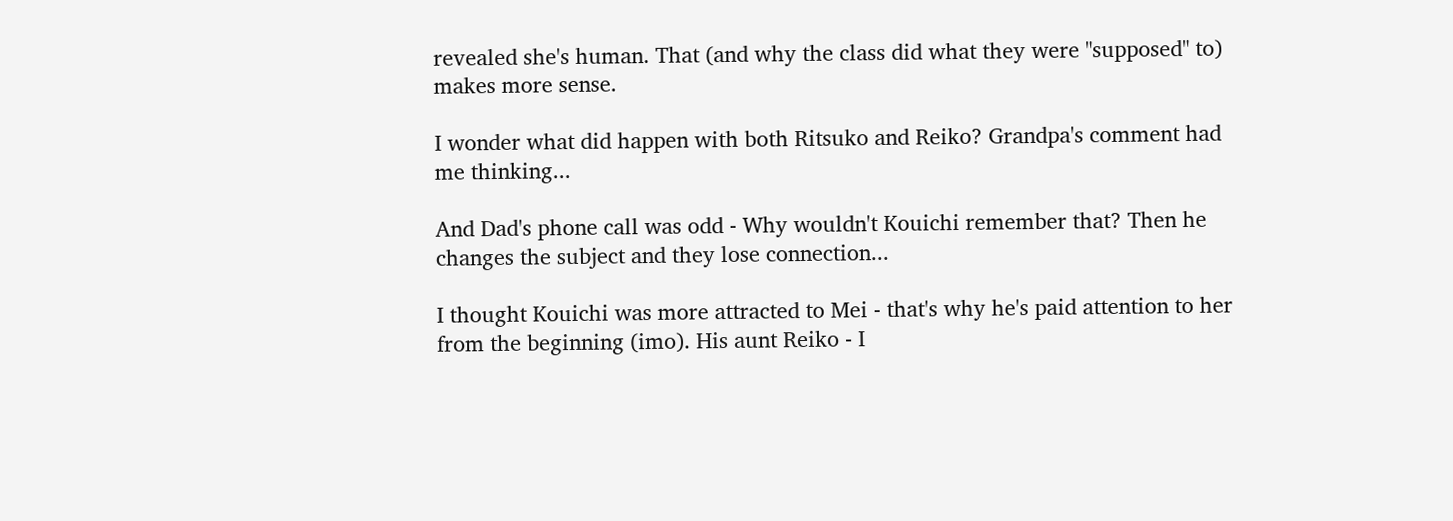revealed she's human. That (and why the class did what they were "supposed" to) makes more sense.

I wonder what did happen with both Ritsuko and Reiko? Grandpa's comment had me thinking...

And Dad's phone call was odd - Why wouldn't Kouichi remember that? Then he changes the subject and they lose connection...

I thought Kouichi was more attracted to Mei - that's why he's paid attention to her from the beginning (imo). His aunt Reiko - I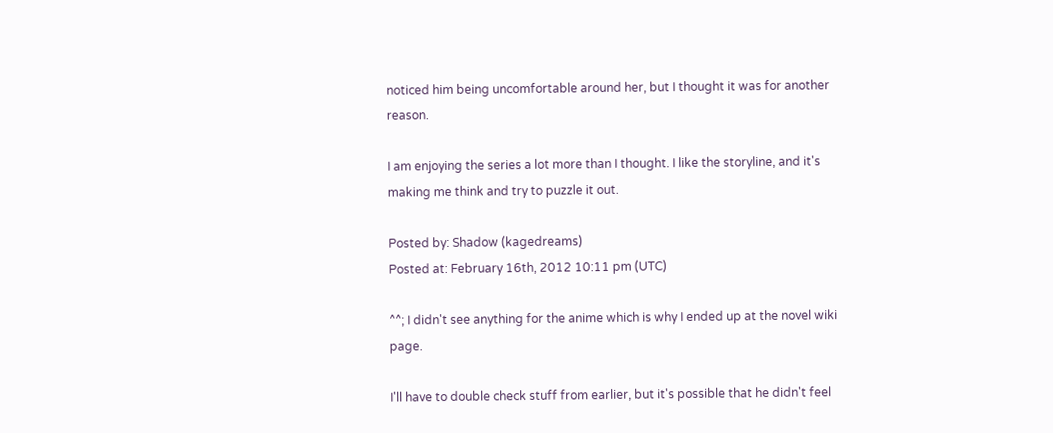noticed him being uncomfortable around her, but I thought it was for another reason.

I am enjoying the series a lot more than I thought. I like the storyline, and it's making me think and try to puzzle it out.

Posted by: Shadow (kagedreams)
Posted at: February 16th, 2012 10:11 pm (UTC)

^^; I didn't see anything for the anime which is why I ended up at the novel wiki page.

I'll have to double check stuff from earlier, but it's possible that he didn't feel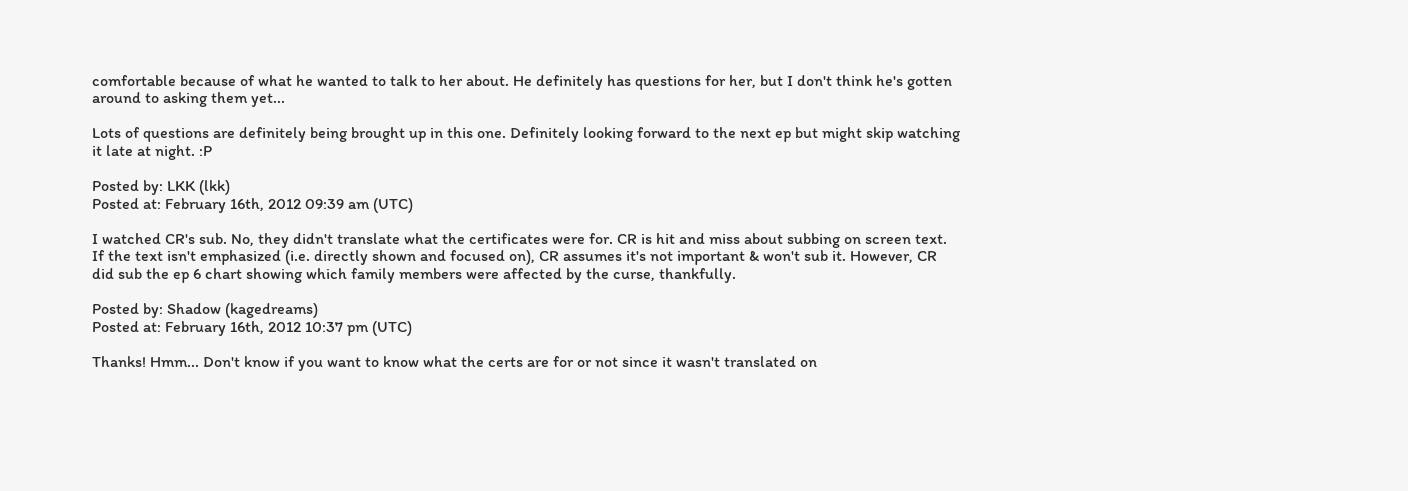comfortable because of what he wanted to talk to her about. He definitely has questions for her, but I don't think he's gotten around to asking them yet...

Lots of questions are definitely being brought up in this one. Definitely looking forward to the next ep but might skip watching it late at night. :P

Posted by: LKK (lkk)
Posted at: February 16th, 2012 09:39 am (UTC)

I watched CR's sub. No, they didn't translate what the certificates were for. CR is hit and miss about subbing on screen text. If the text isn't emphasized (i.e. directly shown and focused on), CR assumes it's not important & won't sub it. However, CR did sub the ep 6 chart showing which family members were affected by the curse, thankfully.

Posted by: Shadow (kagedreams)
Posted at: February 16th, 2012 10:37 pm (UTC)

Thanks! Hmm... Don't know if you want to know what the certs are for or not since it wasn't translated on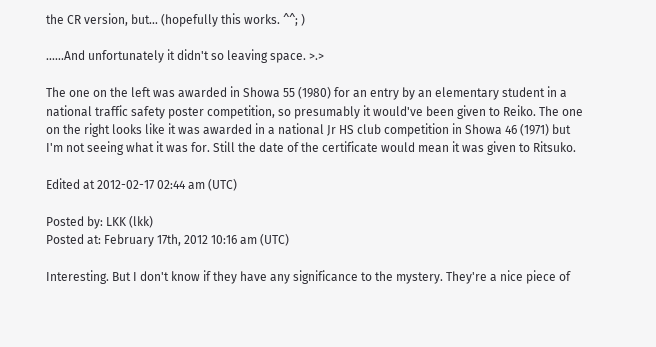the CR version, but... (hopefully this works. ^^; )

......And unfortunately it didn't so leaving space. >.>

The one on the left was awarded in Showa 55 (1980) for an entry by an elementary student in a national traffic safety poster competition, so presumably it would've been given to Reiko. The one on the right looks like it was awarded in a national Jr HS club competition in Showa 46 (1971) but I'm not seeing what it was for. Still the date of the certificate would mean it was given to Ritsuko.

Edited at 2012-02-17 02:44 am (UTC)

Posted by: LKK (lkk)
Posted at: February 17th, 2012 10:16 am (UTC)

Interesting. But I don't know if they have any significance to the mystery. They're a nice piece of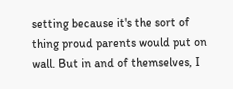setting because it's the sort of thing proud parents would put on wall. But in and of themselves, I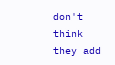don't think they add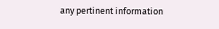any pertinent information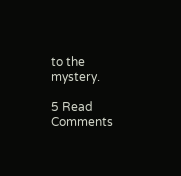to the mystery.

5 Read Comments